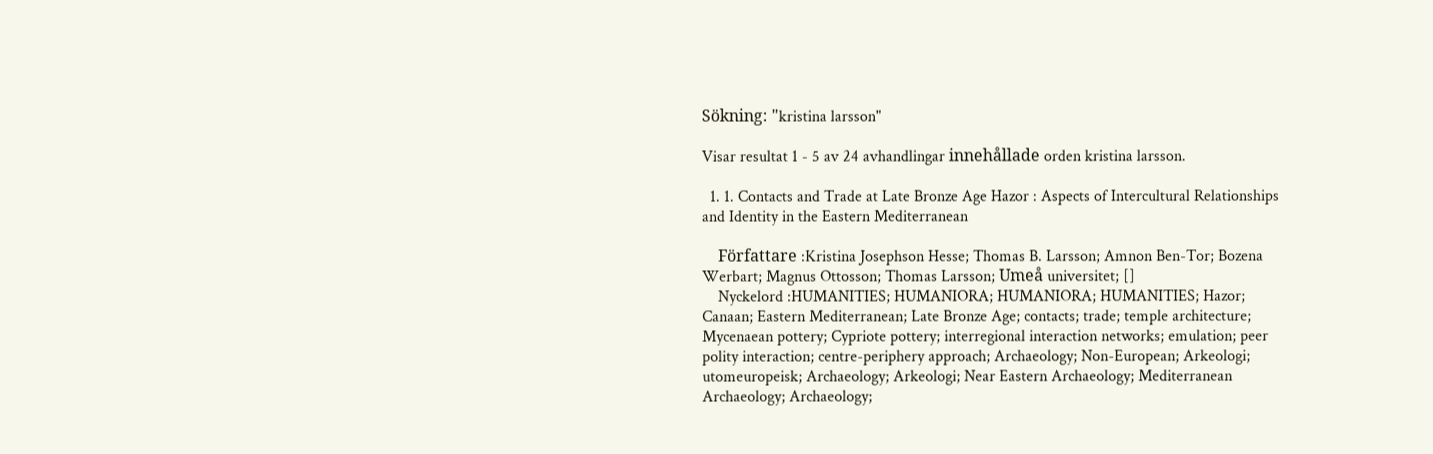Sökning: "kristina larsson"

Visar resultat 1 - 5 av 24 avhandlingar innehållade orden kristina larsson.

  1. 1. Contacts and Trade at Late Bronze Age Hazor : Aspects of Intercultural Relationships and Identity in the Eastern Mediterranean

    Författare :Kristina Josephson Hesse; Thomas B. Larsson; Amnon Ben-Tor; Bozena Werbart; Magnus Ottosson; Thomas Larsson; Umeå universitet; []
    Nyckelord :HUMANITIES; HUMANIORA; HUMANIORA; HUMANITIES; Hazor; Canaan; Eastern Mediterranean; Late Bronze Age; contacts; trade; temple architecture; Mycenaean pottery; Cypriote pottery; interregional interaction networks; emulation; peer polity interaction; centre-periphery approach; Archaeology; Non-European; Arkeologi; utomeuropeisk; Archaeology; Arkeologi; Near Eastern Archaeology; Mediterranean Archaeology; Archaeology;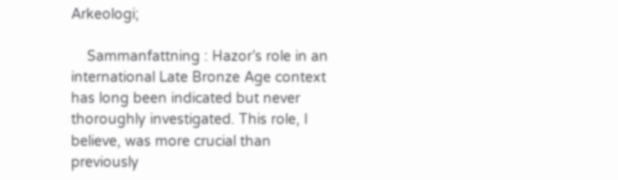Arkeologi;

    Sammanfattning : Hazor’s role in an international Late Bronze Age context has long been indicated but never thoroughly investigated. This role, I believe, was more crucial than previously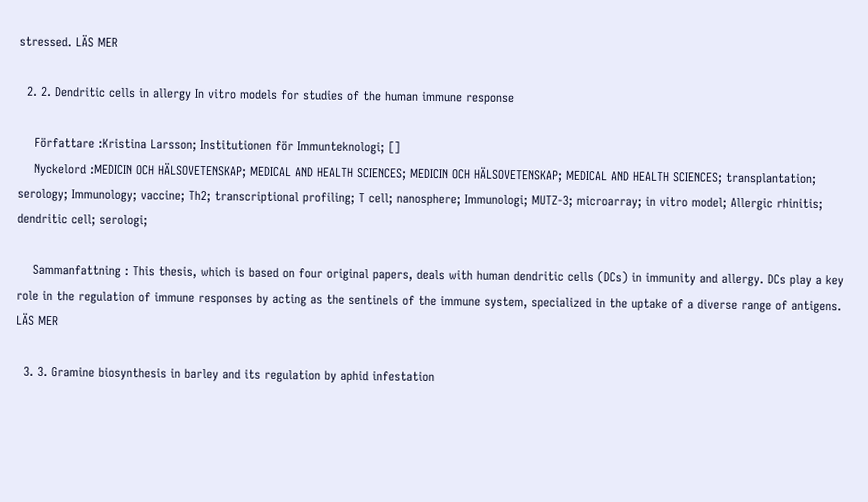stressed. LÄS MER

  2. 2. Dendritic cells in allergy In vitro models for studies of the human immune response

    Författare :Kristina Larsson; Institutionen för Immunteknologi; []
    Nyckelord :MEDICIN OCH HÄLSOVETENSKAP; MEDICAL AND HEALTH SCIENCES; MEDICIN OCH HÄLSOVETENSKAP; MEDICAL AND HEALTH SCIENCES; transplantation; serology; Immunology; vaccine; Th2; transcriptional profiling; T cell; nanosphere; Immunologi; MUTZ-3; microarray; in vitro model; Allergic rhinitis; dendritic cell; serologi;

    Sammanfattning : This thesis, which is based on four original papers, deals with human dendritic cells (DCs) in immunity and allergy. DCs play a key role in the regulation of immune responses by acting as the sentinels of the immune system, specialized in the uptake of a diverse range of antigens. LÄS MER

  3. 3. Gramine biosynthesis in barley and its regulation by aphid infestation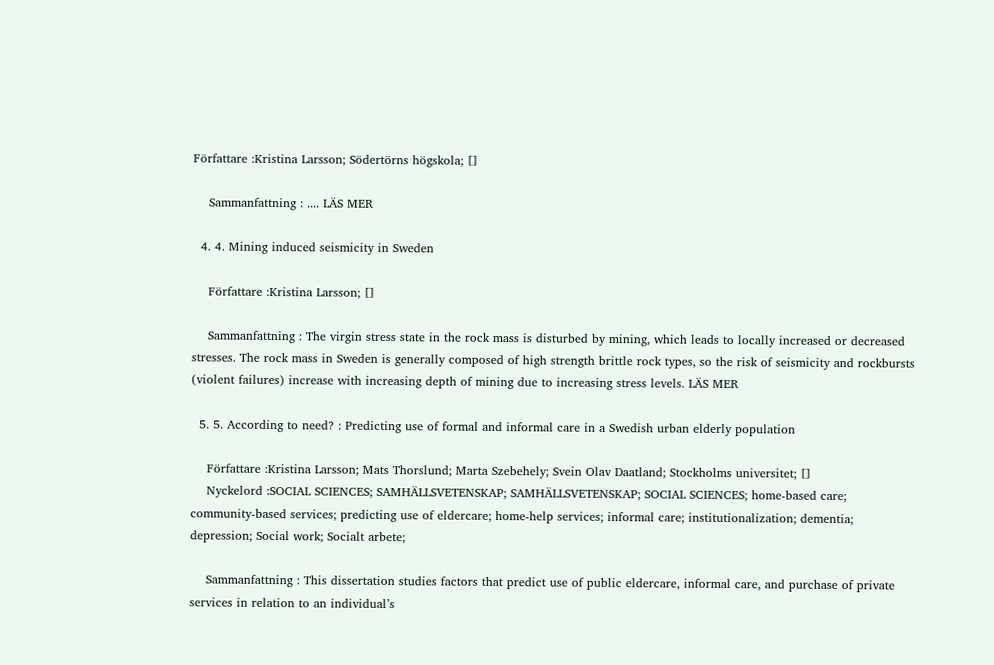Författare :Kristina Larsson; Södertörns högskola; []

    Sammanfattning : .... LÄS MER

  4. 4. Mining induced seismicity in Sweden

    Författare :Kristina Larsson; []

    Sammanfattning : The virgin stress state in the rock mass is disturbed by mining, which leads to locally increased or decreased stresses. The rock mass in Sweden is generally composed of high strength brittle rock types, so the risk of seismicity and rockbursts (violent failures) increase with increasing depth of mining due to increasing stress levels. LÄS MER

  5. 5. According to need? : Predicting use of formal and informal care in a Swedish urban elderly population

    Författare :Kristina Larsson; Mats Thorslund; Marta Szebehely; Svein Olav Daatland; Stockholms universitet; []
    Nyckelord :SOCIAL SCIENCES; SAMHÄLLSVETENSKAP; SAMHÄLLSVETENSKAP; SOCIAL SCIENCES; home-based care; community-based services; predicting use of eldercare; home-help services; informal care; institutionalization; dementia; depression; Social work; Socialt arbete;

    Sammanfattning : This dissertation studies factors that predict use of public eldercare, informal care, and purchase of private services in relation to an individual’s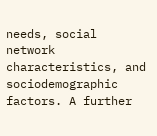needs, social network characteristics, and sociodemographic factors. A further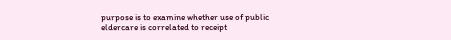purpose is to examine whether use of public eldercare is correlated to receipt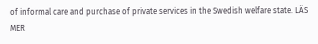of informal care and purchase of private services in the Swedish welfare state. LÄS MER